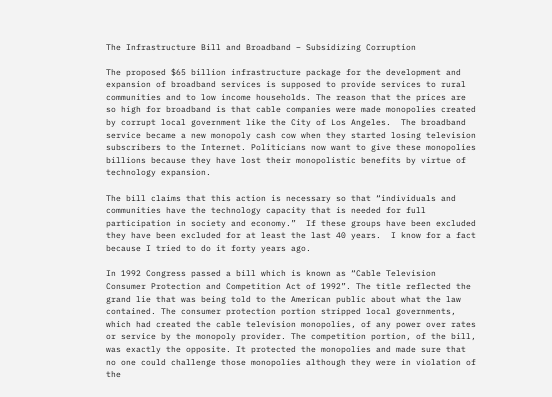The Infrastructure Bill and Broadband – Subsidizing Corruption

The proposed $65 billion infrastructure package for the development and expansion of broadband services is supposed to provide services to rural communities and to low income households. The reason that the prices are so high for broadband is that cable companies were made monopolies created by corrupt local government like the City of Los Angeles.  The broadband service became a new monopoly cash cow when they started losing television subscribers to the Internet. Politicians now want to give these monopolies billions because they have lost their monopolistic benefits by virtue of technology expansion.

The bill claims that this action is necessary so that “individuals and communities have the technology capacity that is needed for full participation in society and economy.”  If these groups have been excluded they have been excluded for at least the last 40 years.  I know for a fact because I tried to do it forty years ago.

In 1992 Congress passed a bill which is known as “Cable Television Consumer Protection and Competition Act of 1992”. The title reflected the grand lie that was being told to the American public about what the law contained. The consumer protection portion stripped local governments, which had created the cable television monopolies, of any power over rates or service by the monopoly provider. The competition portion, of the bill, was exactly the opposite. It protected the monopolies and made sure that no one could challenge those monopolies although they were in violation of the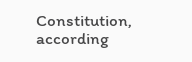Constitution, according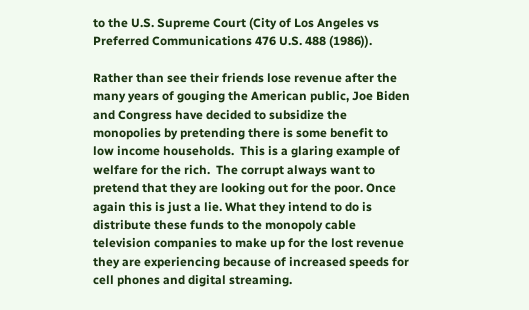to the U.S. Supreme Court (City of Los Angeles vs Preferred Communications 476 U.S. 488 (1986)).

Rather than see their friends lose revenue after the many years of gouging the American public, Joe Biden and Congress have decided to subsidize the monopolies by pretending there is some benefit to low income households.  This is a glaring example of welfare for the rich.  The corrupt always want to pretend that they are looking out for the poor. Once again this is just a lie. What they intend to do is distribute these funds to the monopoly cable television companies to make up for the lost revenue they are experiencing because of increased speeds for cell phones and digital streaming.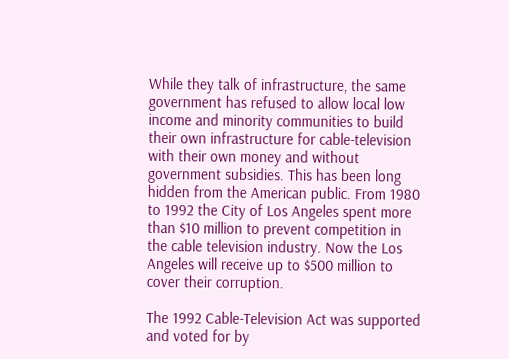While they talk of infrastructure, the same government has refused to allow local low income and minority communities to build their own infrastructure for cable-television with their own money and without government subsidies. This has been long hidden from the American public. From 1980 to 1992 the City of Los Angeles spent more than $10 million to prevent competition in the cable television industry. Now the Los Angeles will receive up to $500 million to cover their corruption.

The 1992 Cable-Television Act was supported and voted for by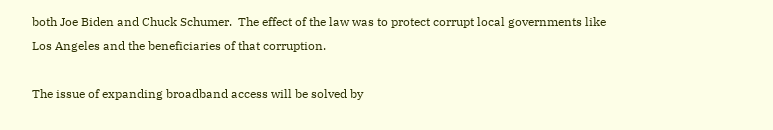both Joe Biden and Chuck Schumer.  The effect of the law was to protect corrupt local governments like Los Angeles and the beneficiaries of that corruption.

The issue of expanding broadband access will be solved by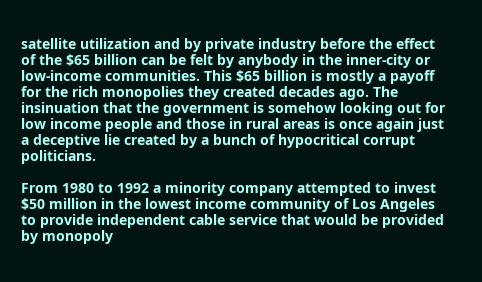satellite utilization and by private industry before the effect of the $65 billion can be felt by anybody in the inner-city or low-income communities. This $65 billion is mostly a payoff for the rich monopolies they created decades ago. The insinuation that the government is somehow looking out for low income people and those in rural areas is once again just a deceptive lie created by a bunch of hypocritical corrupt politicians.

From 1980 to 1992 a minority company attempted to invest $50 million in the lowest income community of Los Angeles to provide independent cable service that would be provided by monopoly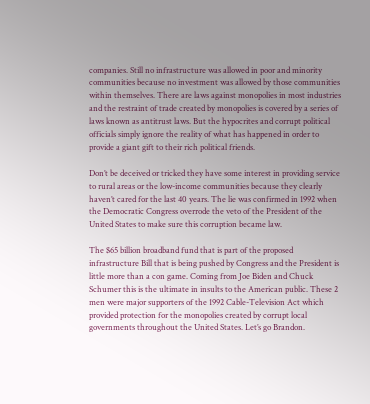companies. Still no infrastructure was allowed in poor and minority communities because no investment was allowed by those communities within themselves. There are laws against monopolies in most industries and the restraint of trade created by monopolies is covered by a series of laws known as antitrust laws. But the hypocrites and corrupt political officials simply ignore the reality of what has happened in order to provide a giant gift to their rich political friends.

Don’t be deceived or tricked they have some interest in providing service to rural areas or the low-income communities because they clearly haven’t cared for the last 40 years. The lie was confirmed in 1992 when the Democratic Congress overrode the veto of the President of the United States to make sure this corruption became law.

The $65 billion broadband fund that is part of the proposed infrastructure Bill that is being pushed by Congress and the President is little more than a con game. Coming from Joe Biden and Chuck Schumer this is the ultimate in insults to the American public. These 2 men were major supporters of the 1992 Cable-Television Act which provided protection for the monopolies created by corrupt local governments throughout the United States. Let’s go Brandon.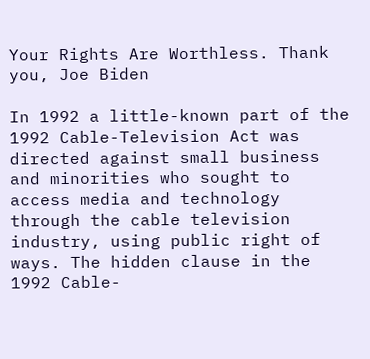Your Rights Are Worthless. Thank you, Joe Biden

In 1992 a little-known part of the 1992 Cable-Television Act was directed against small business and minorities who sought to access media and technology through the cable television industry, using public right of ways. The hidden clause in the 1992 Cable-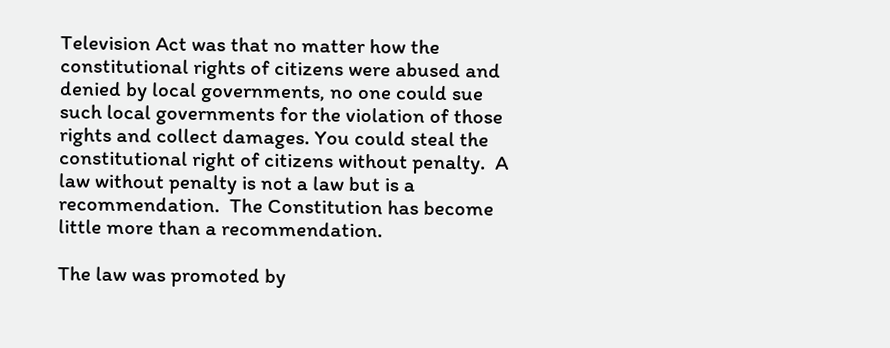Television Act was that no matter how the constitutional rights of citizens were abused and denied by local governments, no one could sue such local governments for the violation of those rights and collect damages. You could steal the constitutional right of citizens without penalty.  A law without penalty is not a law but is a recommendation.  The Constitution has become little more than a recommendation.

The law was promoted by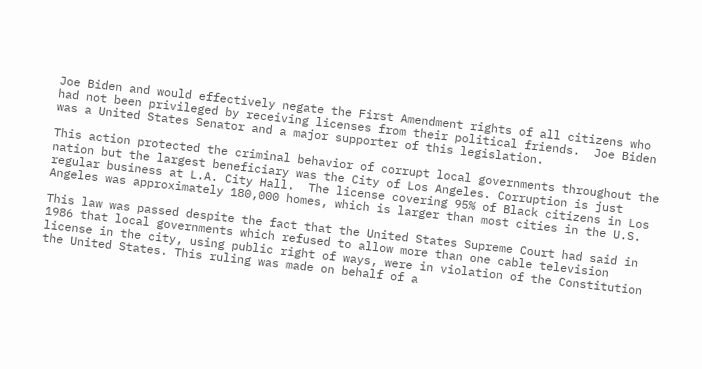Joe Biden and would effectively negate the First Amendment rights of all citizens who had not been privileged by receiving licenses from their political friends.  Joe Biden was a United States Senator and a major supporter of this legislation.

This action protected the criminal behavior of corrupt local governments throughout the nation but the largest beneficiary was the City of Los Angeles. Corruption is just regular business at L.A. City Hall.  The license covering 95% of Black citizens in Los Angeles was approximately 180,000 homes, which is larger than most cities in the U.S.

This law was passed despite the fact that the United States Supreme Court had said in 1986 that local governments which refused to allow more than one cable television license in the city, using public right of ways, were in violation of the Constitution the United States. This ruling was made on behalf of a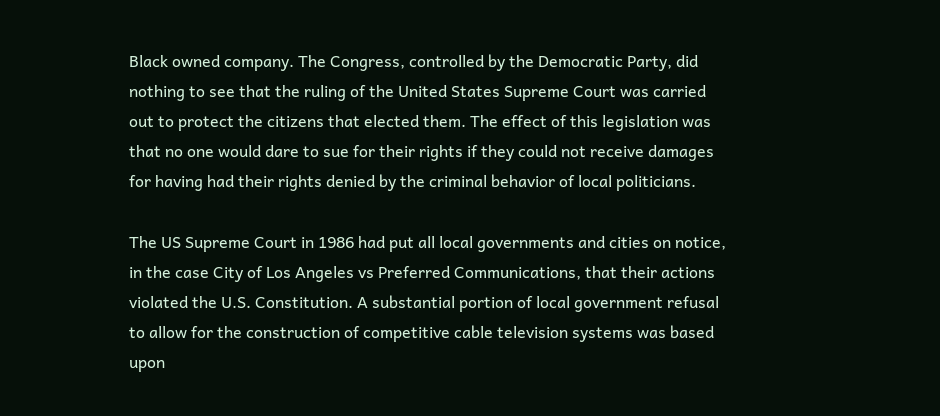Black owned company. The Congress, controlled by the Democratic Party, did nothing to see that the ruling of the United States Supreme Court was carried out to protect the citizens that elected them. The effect of this legislation was that no one would dare to sue for their rights if they could not receive damages for having had their rights denied by the criminal behavior of local politicians.

The US Supreme Court in 1986 had put all local governments and cities on notice, in the case City of Los Angeles vs Preferred Communications, that their actions violated the U.S. Constitution. A substantial portion of local government refusal to allow for the construction of competitive cable television systems was based upon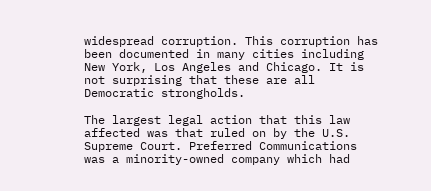widespread corruption. This corruption has been documented in many cities including New York, Los Angeles and Chicago. It is not surprising that these are all Democratic strongholds.

The largest legal action that this law affected was that ruled on by the U.S. Supreme Court. Preferred Communications was a minority-owned company which had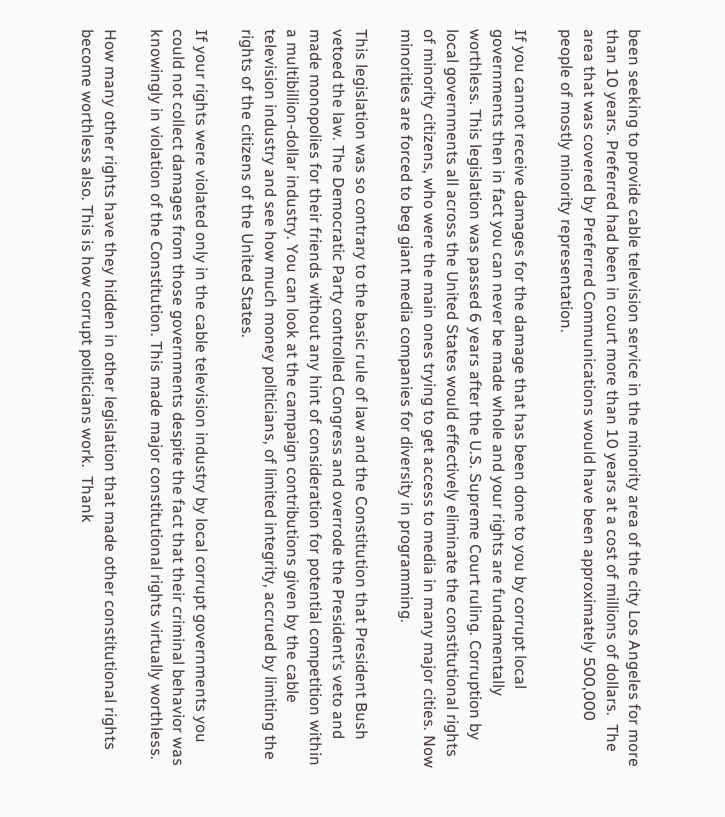been seeking to provide cable television service in the minority area of the city Los Angeles for more than 10 years. Preferred had been in court more than 10 years at a cost of millions of dollars.  The area that was covered by Preferred Communications would have been approximately 500,000 people of mostly minority representation.

If you cannot receive damages for the damage that has been done to you by corrupt local governments then in fact you can never be made whole and your rights are fundamentally worthless. This legislation was passed 6 years after the U.S. Supreme Court ruling. Corruption by local governments all across the United States would effectively eliminate the constitutional rights of minority citizens, who were the main ones trying to get access to media in many major cities. Now minorities are forced to beg giant media companies for diversity in programming.

This legislation was so contrary to the basic rule of law and the Constitution that President Bush vetoed the law. The Democratic Party controlled Congress and overrode the President’s veto and made monopolies for their friends without any hint of consideration for potential competition within a multibillion-dollar industry. You can look at the campaign contributions given by the cable television industry and see how much money politicians, of limited integrity, accrued by limiting the rights of the citizens of the United States.

If your rights were violated only in the cable television industry by local corrupt governments you could not collect damages from those governments despite the fact that their criminal behavior was knowingly in violation of the Constitution. This made major constitutional rights virtually worthless.

How many other rights have they hidden in other legislation that made other constitutional rights become worthless also. This is how corrupt politicians work.  Thank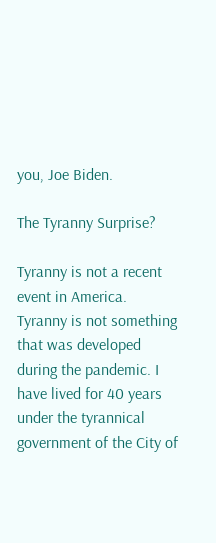you, Joe Biden.

The Tyranny Surprise?

Tyranny is not a recent event in America.  Tyranny is not something that was developed during the pandemic. I have lived for 40 years under the tyrannical government of the City of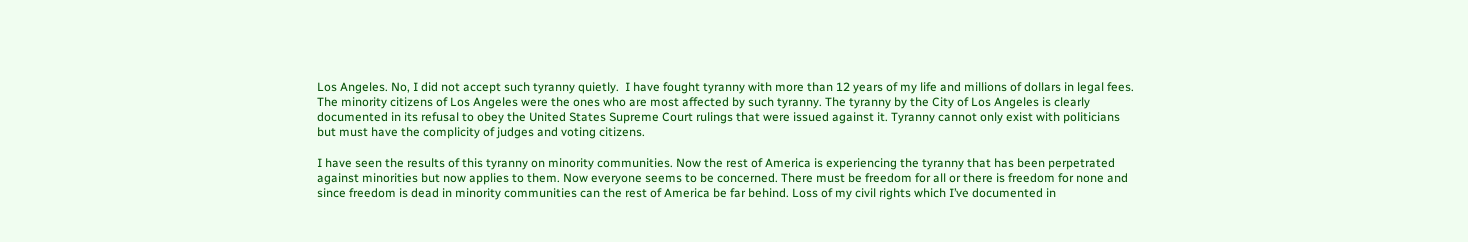Los Angeles. No, I did not accept such tyranny quietly.  I have fought tyranny with more than 12 years of my life and millions of dollars in legal fees.  The minority citizens of Los Angeles were the ones who are most affected by such tyranny. The tyranny by the City of Los Angeles is clearly documented in its refusal to obey the United States Supreme Court rulings that were issued against it. Tyranny cannot only exist with politicians but must have the complicity of judges and voting citizens.

I have seen the results of this tyranny on minority communities. Now the rest of America is experiencing the tyranny that has been perpetrated against minorities but now applies to them. Now everyone seems to be concerned. There must be freedom for all or there is freedom for none and since freedom is dead in minority communities can the rest of America be far behind. Loss of my civil rights which I’ve documented in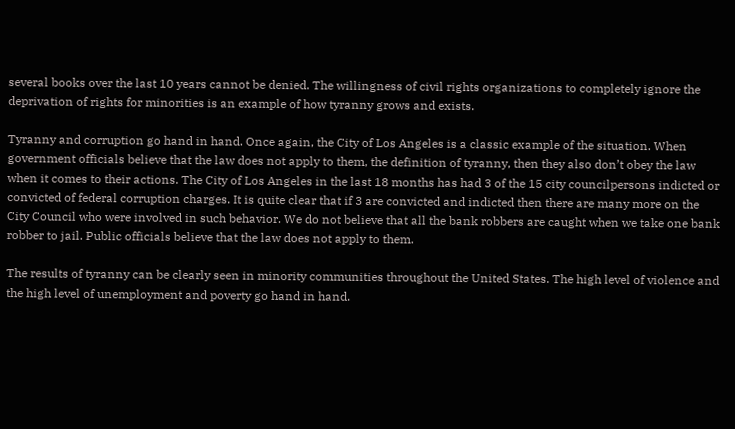several books over the last 10 years cannot be denied. The willingness of civil rights organizations to completely ignore the deprivation of rights for minorities is an example of how tyranny grows and exists.

Tyranny and corruption go hand in hand. Once again, the City of Los Angeles is a classic example of the situation. When government officials believe that the law does not apply to them, the definition of tyranny, then they also don’t obey the law when it comes to their actions. The City of Los Angeles in the last 18 months has had 3 of the 15 city councilpersons indicted or convicted of federal corruption charges. It is quite clear that if 3 are convicted and indicted then there are many more on the City Council who were involved in such behavior. We do not believe that all the bank robbers are caught when we take one bank robber to jail. Public officials believe that the law does not apply to them.

The results of tyranny can be clearly seen in minority communities throughout the United States. The high level of violence and the high level of unemployment and poverty go hand in hand.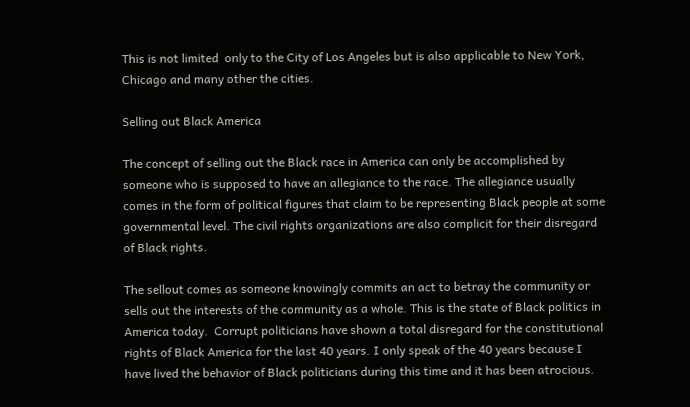This is not limited  only to the City of Los Angeles but is also applicable to New York, Chicago and many other the cities.

Selling out Black America

The concept of selling out the Black race in America can only be accomplished by someone who is supposed to have an allegiance to the race. The allegiance usually comes in the form of political figures that claim to be representing Black people at some governmental level. The civil rights organizations are also complicit for their disregard of Black rights.

The sellout comes as someone knowingly commits an act to betray the community or sells out the interests of the community as a whole. This is the state of Black politics in America today.  Corrupt politicians have shown a total disregard for the constitutional rights of Black America for the last 40 years. I only speak of the 40 years because I have lived the behavior of Black politicians during this time and it has been atrocious.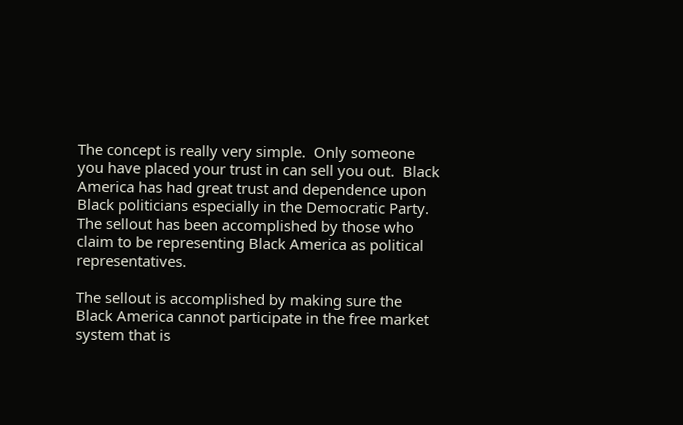The concept is really very simple.  Only someone you have placed your trust in can sell you out.  Black America has had great trust and dependence upon Black politicians especially in the Democratic Party. The sellout has been accomplished by those who claim to be representing Black America as political representatives.

The sellout is accomplished by making sure the Black America cannot participate in the free market system that is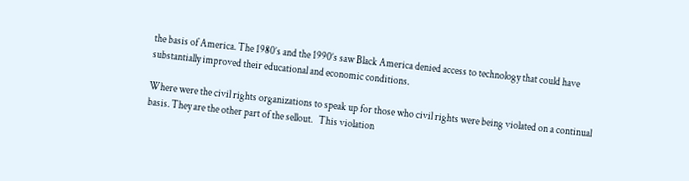the basis of America. The 1980’s and the 1990’s saw Black America denied access to technology that could have substantially improved their educational and economic conditions.

Where were the civil rights organizations to speak up for those who civil rights were being violated on a continual basis. They are the other part of the sellout.   This violation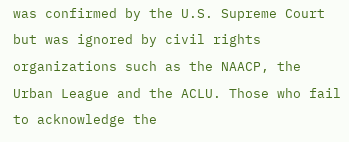was confirmed by the U.S. Supreme Court but was ignored by civil rights organizations such as the NAACP, the Urban League and the ACLU. Those who fail to acknowledge the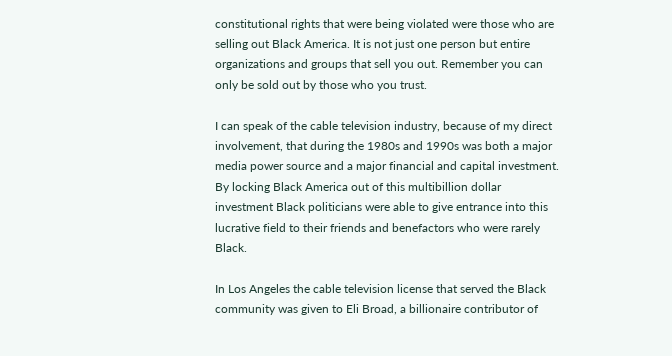constitutional rights that were being violated were those who are selling out Black America. It is not just one person but entire organizations and groups that sell you out. Remember you can only be sold out by those who you trust.

I can speak of the cable television industry, because of my direct involvement, that during the 1980s and 1990s was both a major media power source and a major financial and capital investment. By locking Black America out of this multibillion dollar investment Black politicians were able to give entrance into this lucrative field to their friends and benefactors who were rarely Black.

In Los Angeles the cable television license that served the Black community was given to Eli Broad, a billionaire contributor of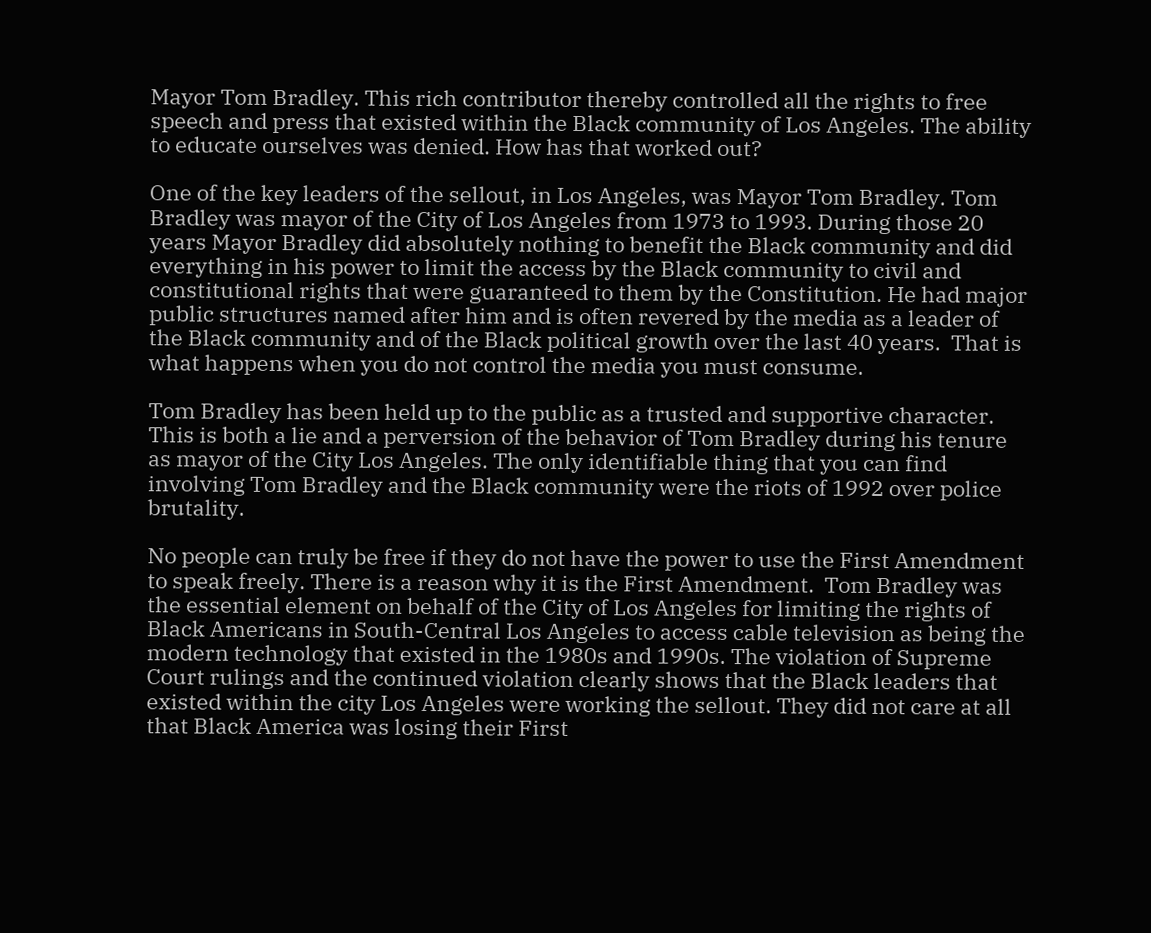Mayor Tom Bradley. This rich contributor thereby controlled all the rights to free speech and press that existed within the Black community of Los Angeles. The ability to educate ourselves was denied. How has that worked out?

One of the key leaders of the sellout, in Los Angeles, was Mayor Tom Bradley. Tom Bradley was mayor of the City of Los Angeles from 1973 to 1993. During those 20 years Mayor Bradley did absolutely nothing to benefit the Black community and did everything in his power to limit the access by the Black community to civil and constitutional rights that were guaranteed to them by the Constitution. He had major public structures named after him and is often revered by the media as a leader of the Black community and of the Black political growth over the last 40 years.  That is what happens when you do not control the media you must consume.

Tom Bradley has been held up to the public as a trusted and supportive character. This is both a lie and a perversion of the behavior of Tom Bradley during his tenure as mayor of the City Los Angeles. The only identifiable thing that you can find involving Tom Bradley and the Black community were the riots of 1992 over police brutality.

No people can truly be free if they do not have the power to use the First Amendment to speak freely. There is a reason why it is the First Amendment.  Tom Bradley was the essential element on behalf of the City of Los Angeles for limiting the rights of Black Americans in South-Central Los Angeles to access cable television as being the modern technology that existed in the 1980s and 1990s. The violation of Supreme Court rulings and the continued violation clearly shows that the Black leaders that existed within the city Los Angeles were working the sellout. They did not care at all that Black America was losing their First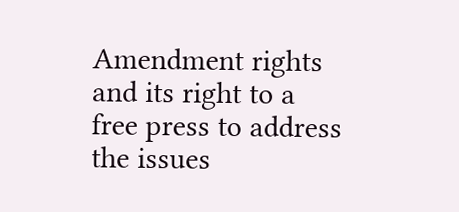Amendment rights and its right to a free press to address the issues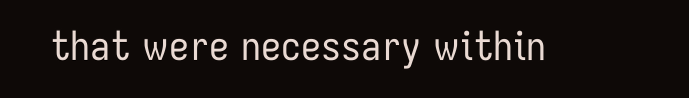that were necessary within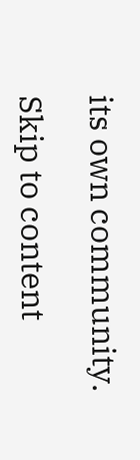its own community.

Skip to content